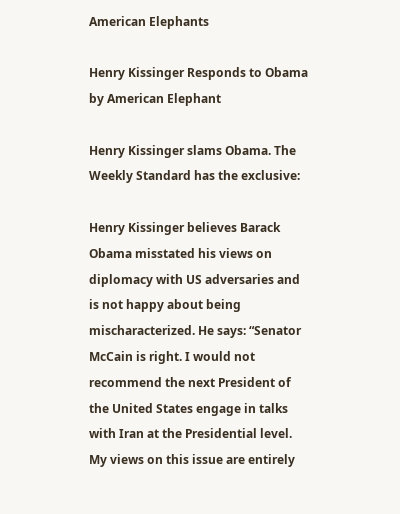American Elephants

Henry Kissinger Responds to Obama by American Elephant

Henry Kissinger slams Obama. The Weekly Standard has the exclusive:

Henry Kissinger believes Barack Obama misstated his views on diplomacy with US adversaries and is not happy about being mischaracterized. He says: “Senator McCain is right. I would not recommend the next President of the United States engage in talks with Iran at the Presidential level. My views on this issue are entirely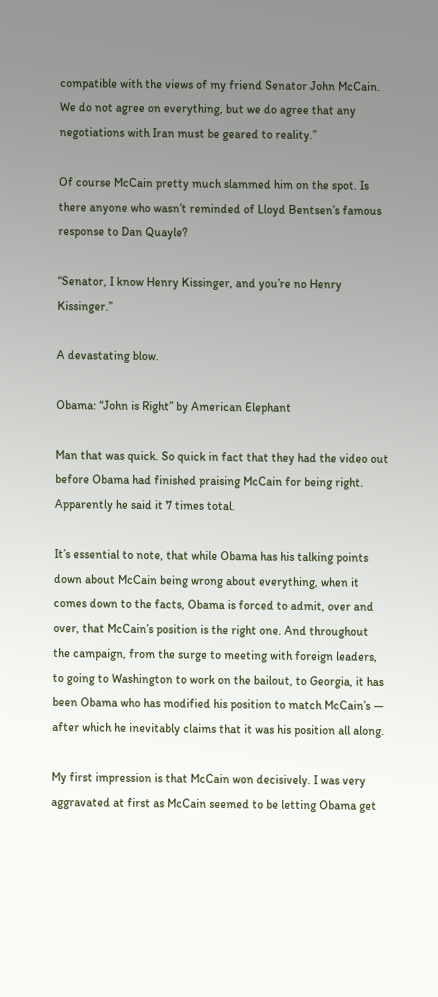compatible with the views of my friend Senator John McCain. We do not agree on everything, but we do agree that any negotiations with Iran must be geared to reality.”

Of course McCain pretty much slammed him on the spot. Is there anyone who wasn’t reminded of Lloyd Bentsen’s famous response to Dan Quayle?

“Senator, I know Henry Kissinger, and you’re no Henry Kissinger.”

A devastating blow.

Obama: “John is Right” by American Elephant

Man that was quick. So quick in fact that they had the video out before Obama had finished praising McCain for being right. Apparently he said it 7 times total.

It’s essential to note, that while Obama has his talking points down about McCain being wrong about everything, when it comes down to the facts, Obama is forced to admit, over and over, that McCain’s position is the right one. And throughout the campaign, from the surge to meeting with foreign leaders, to going to Washington to work on the bailout, to Georgia, it has been Obama who has modified his position to match McCain’s — after which he inevitably claims that it was his position all along.

My first impression is that McCain won decisively. I was very aggravated at first as McCain seemed to be letting Obama get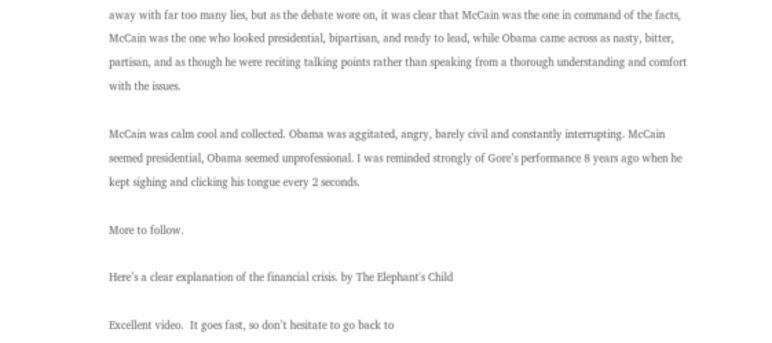away with far too many lies, but as the debate wore on, it was clear that McCain was the one in command of the facts, McCain was the one who looked presidential, bipartisan, and ready to lead, while Obama came across as nasty, bitter, partisan, and as though he were reciting talking points rather than speaking from a thorough understanding and comfort with the issues.

McCain was calm cool and collected. Obama was aggitated, angry, barely civil and constantly interrupting. McCain seemed presidential, Obama seemed unprofessional. I was reminded strongly of Gore’s performance 8 years ago when he kept sighing and clicking his tongue every 2 seconds.

More to follow.

Here’s a clear explanation of the financial crisis. by The Elephant's Child

Excellent video.  It goes fast, so don’t hesitate to go back to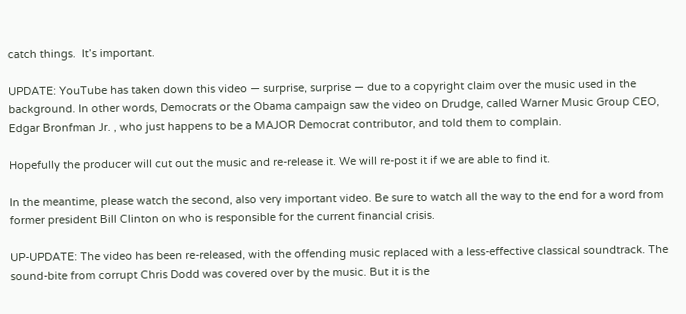catch things.  It’s important.

UPDATE: YouTube has taken down this video — surprise, surprise — due to a copyright claim over the music used in the background. In other words, Democrats or the Obama campaign saw the video on Drudge, called Warner Music Group CEO, Edgar Bronfman Jr. , who just happens to be a MAJOR Democrat contributor, and told them to complain.

Hopefully the producer will cut out the music and re-release it. We will re-post it if we are able to find it.

In the meantime, please watch the second, also very important video. Be sure to watch all the way to the end for a word from former president Bill Clinton on who is responsible for the current financial crisis.

UP-UPDATE: The video has been re-released, with the offending music replaced with a less-effective classical soundtrack. The sound-bite from corrupt Chris Dodd was covered over by the music. But it is the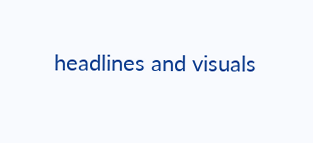headlines and visuals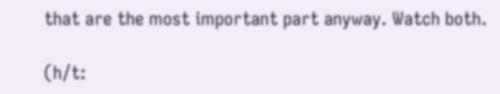that are the most important part anyway. Watch both.

(h/t: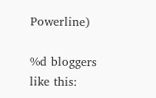Powerline)

%d bloggers like this: